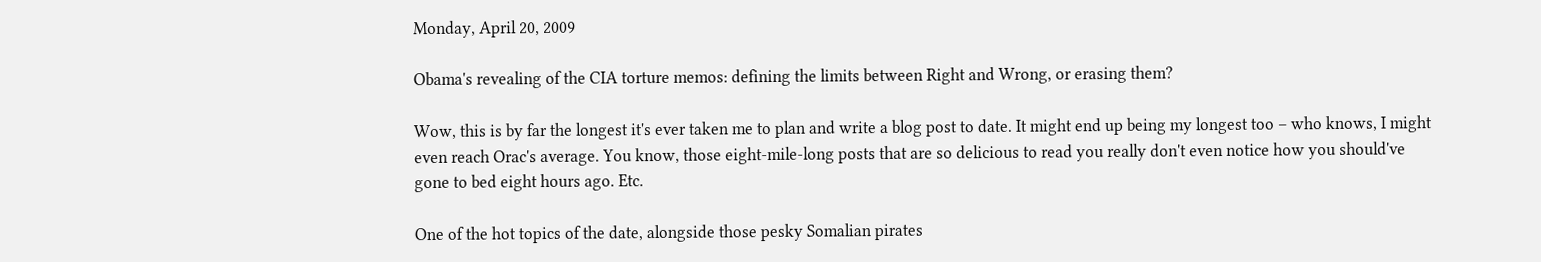Monday, April 20, 2009

Obama's revealing of the CIA torture memos: defining the limits between Right and Wrong, or erasing them?

Wow, this is by far the longest it's ever taken me to plan and write a blog post to date. It might end up being my longest too – who knows, I might even reach Orac's average. You know, those eight-mile-long posts that are so delicious to read you really don't even notice how you should've gone to bed eight hours ago. Etc.

One of the hot topics of the date, alongside those pesky Somalian pirates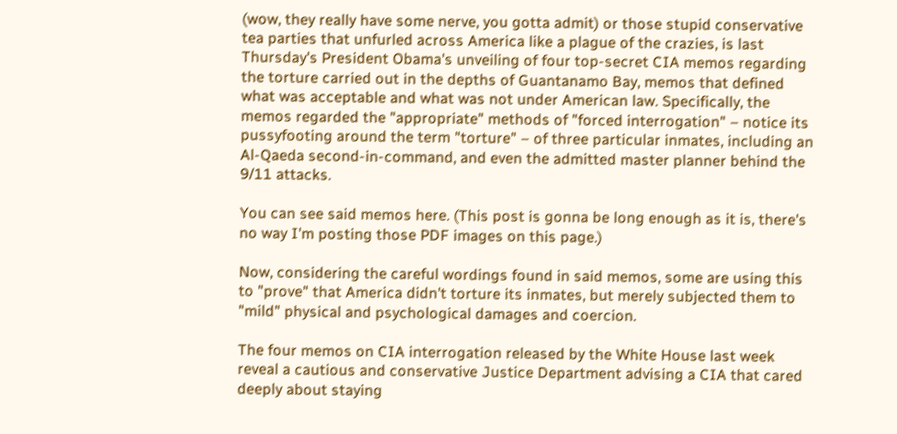(wow, they really have some nerve, you gotta admit) or those stupid conservative tea parties that unfurled across America like a plague of the crazies, is last Thursday's President Obama's unveiling of four top-secret CIA memos regarding the torture carried out in the depths of Guantanamo Bay, memos that defined what was acceptable and what was not under American law. Specifically, the memos regarded the "appropriate" methods of "forced interrogation" – notice its pussyfooting around the term "torture" – of three particular inmates, including an Al-Qaeda second-in-command, and even the admitted master planner behind the 9/11 attacks.

You can see said memos here. (This post is gonna be long enough as it is, there's no way I'm posting those PDF images on this page.)

Now, considering the careful wordings found in said memos, some are using this to "prove" that America didn't torture its inmates, but merely subjected them to "mild" physical and psychological damages and coercion.

The four memos on CIA interrogation released by the White House last week reveal a cautious and conservative Justice Department advising a CIA that cared deeply about staying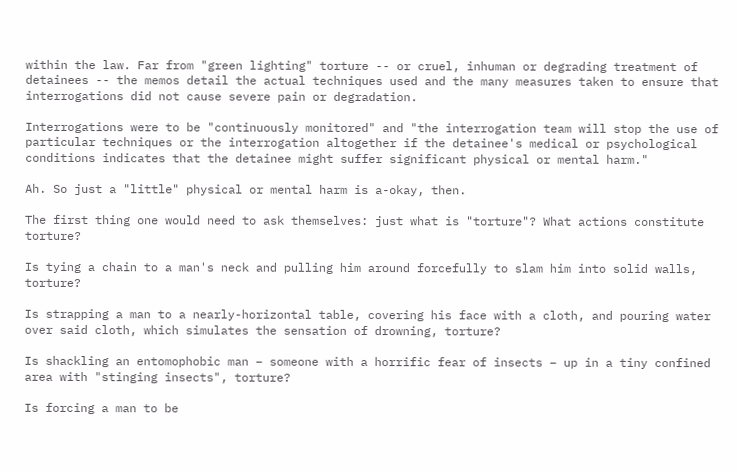within the law. Far from "green lighting" torture -- or cruel, inhuman or degrading treatment of detainees -- the memos detail the actual techniques used and the many measures taken to ensure that interrogations did not cause severe pain or degradation.

Interrogations were to be "continuously monitored" and "the interrogation team will stop the use of particular techniques or the interrogation altogether if the detainee's medical or psychological conditions indicates that the detainee might suffer significant physical or mental harm."

Ah. So just a "little" physical or mental harm is a-okay, then.

The first thing one would need to ask themselves: just what is "torture"? What actions constitute torture?

Is tying a chain to a man's neck and pulling him around forcefully to slam him into solid walls, torture?

Is strapping a man to a nearly-horizontal table, covering his face with a cloth, and pouring water over said cloth, which simulates the sensation of drowning, torture?

Is shackling an entomophobic man – someone with a horrific fear of insects – up in a tiny confined area with "stinging insects", torture?

Is forcing a man to be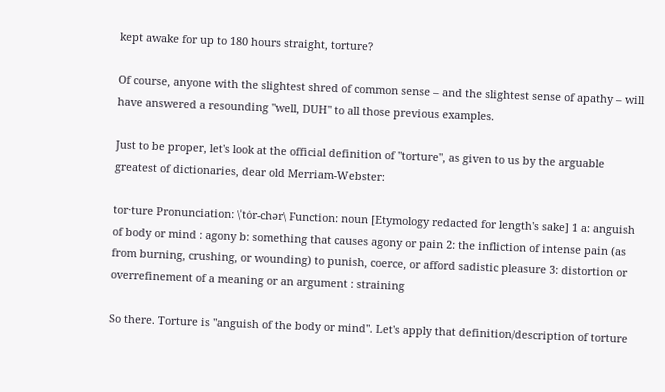kept awake for up to 180 hours straight, torture?

Of course, anyone with the slightest shred of common sense – and the slightest sense of apathy – will have answered a resounding "well, DUH" to all those previous examples.

Just to be proper, let's look at the official definition of "torture", as given to us by the arguable greatest of dictionaries, dear old Merriam-Webster:

tor·ture Pronunciation: \ˈtȯr-chər\ Function: noun [Etymology redacted for length's sake] 1 a: anguish of body or mind : agony b: something that causes agony or pain 2: the infliction of intense pain (as from burning, crushing, or wounding) to punish, coerce, or afford sadistic pleasure 3: distortion or overrefinement of a meaning or an argument : straining

So there. Torture is "anguish of the body or mind". Let's apply that definition/description of torture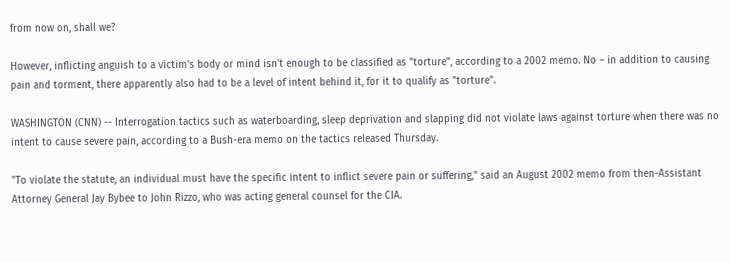from now on, shall we?

However, inflicting anguish to a victim's body or mind isn't enough to be classified as "torture", according to a 2002 memo. No – in addition to causing pain and torment, there apparently also had to be a level of intent behind it, for it to qualify as "torture".

WASHINGTON (CNN) -- Interrogation tactics such as waterboarding, sleep deprivation and slapping did not violate laws against torture when there was no intent to cause severe pain, according to a Bush-era memo on the tactics released Thursday.

"To violate the statute, an individual must have the specific intent to inflict severe pain or suffering," said an August 2002 memo from then-Assistant Attorney General Jay Bybee to John Rizzo, who was acting general counsel for the CIA.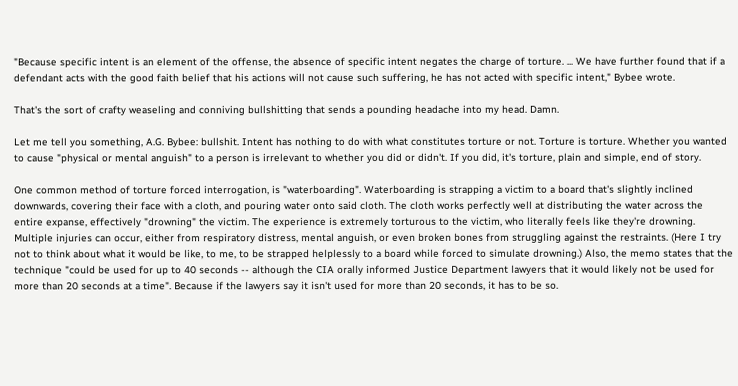"Because specific intent is an element of the offense, the absence of specific intent negates the charge of torture. ... We have further found that if a defendant acts with the good faith belief that his actions will not cause such suffering, he has not acted with specific intent," Bybee wrote.

That's the sort of crafty weaseling and conniving bullshitting that sends a pounding headache into my head. Damn.

Let me tell you something, A.G. Bybee: bullshit. Intent has nothing to do with what constitutes torture or not. Torture is torture. Whether you wanted to cause "physical or mental anguish" to a person is irrelevant to whether you did or didn't. If you did, it's torture, plain and simple, end of story.

One common method of torture forced interrogation, is "waterboarding". Waterboarding is strapping a victim to a board that's slightly inclined downwards, covering their face with a cloth, and pouring water onto said cloth. The cloth works perfectly well at distributing the water across the entire expanse, effectively "drowning" the victim. The experience is extremely torturous to the victim, who literally feels like they're drowning. Multiple injuries can occur, either from respiratory distress, mental anguish, or even broken bones from struggling against the restraints. (Here I try not to think about what it would be like, to me, to be strapped helplessly to a board while forced to simulate drowning.) Also, the memo states that the technique "could be used for up to 40 seconds -- although the CIA orally informed Justice Department lawyers that it would likely not be used for more than 20 seconds at a time". Because if the lawyers say it isn't used for more than 20 seconds, it has to be so.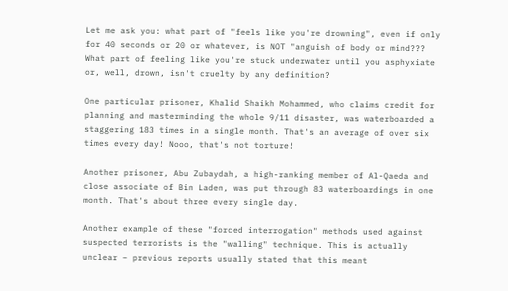Let me ask you: what part of "feels like you're drowning", even if only for 40 seconds or 20 or whatever, is NOT "anguish of body or mind??? What part of feeling like you're stuck underwater until you asphyxiate or, well, drown, isn't cruelty by any definition?

One particular prisoner, Khalid Shaikh Mohammed, who claims credit for planning and masterminding the whole 9/11 disaster, was waterboarded a staggering 183 times in a single month. That's an average of over six times every day! Nooo, that's not torture!

Another prisoner, Abu Zubaydah, a high-ranking member of Al-Qaeda and close associate of Bin Laden, was put through 83 waterboardings in one month. That's about three every single day.

Another example of these "forced interrogation" methods used against suspected terrorists is the "walling" technique. This is actually unclear – previous reports usually stated that this meant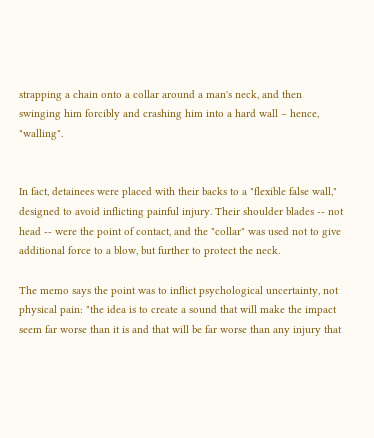strapping a chain onto a collar around a man's neck, and then swinging him forcibly and crashing him into a hard wall – hence, "walling".


In fact, detainees were placed with their backs to a "flexible false wall," designed to avoid inflicting painful injury. Their shoulder blades -- not head -- were the point of contact, and the "collar" was used not to give additional force to a blow, but further to protect the neck.

The memo says the point was to inflict psychological uncertainty, not physical pain: "the idea is to create a sound that will make the impact seem far worse than it is and that will be far worse than any injury that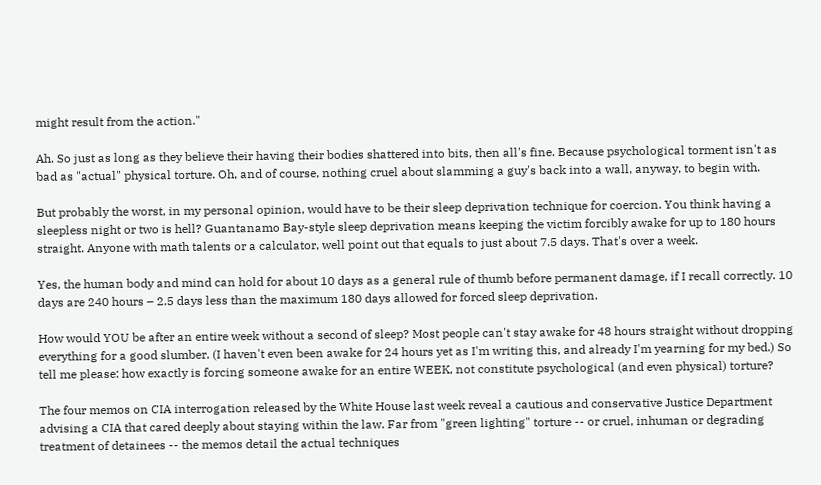might result from the action."

Ah. So just as long as they believe their having their bodies shattered into bits, then all's fine. Because psychological torment isn't as bad as "actual" physical torture. Oh, and of course, nothing cruel about slamming a guy's back into a wall, anyway, to begin with.

But probably the worst, in my personal opinion, would have to be their sleep deprivation technique for coercion. You think having a sleepless night or two is hell? Guantanamo Bay-style sleep deprivation means keeping the victim forcibly awake for up to 180 hours straight. Anyone with math talents or a calculator, well point out that equals to just about 7.5 days. That's over a week.

Yes, the human body and mind can hold for about 10 days as a general rule of thumb before permanent damage, if I recall correctly. 10 days are 240 hours – 2.5 days less than the maximum 180 days allowed for forced sleep deprivation.

How would YOU be after an entire week without a second of sleep? Most people can't stay awake for 48 hours straight without dropping everything for a good slumber. (I haven't even been awake for 24 hours yet as I'm writing this, and already I'm yearning for my bed.) So tell me please: how exactly is forcing someone awake for an entire WEEK, not constitute psychological (and even physical) torture?

The four memos on CIA interrogation released by the White House last week reveal a cautious and conservative Justice Department advising a CIA that cared deeply about staying within the law. Far from "green lighting" torture -- or cruel, inhuman or degrading treatment of detainees -- the memos detail the actual techniques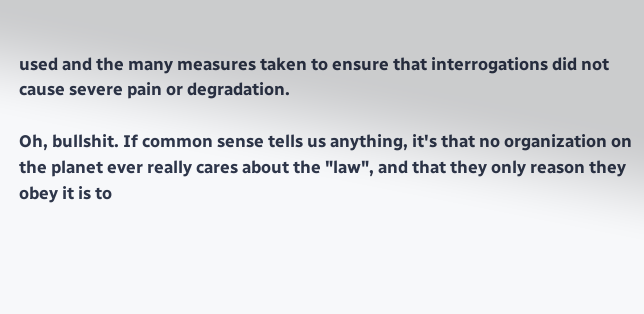used and the many measures taken to ensure that interrogations did not cause severe pain or degradation.

Oh, bullshit. If common sense tells us anything, it's that no organization on the planet ever really cares about the "law", and that they only reason they obey it is to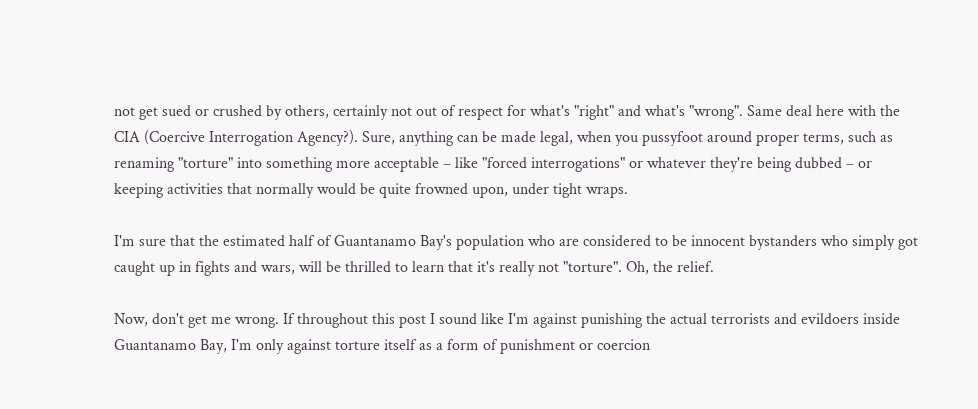not get sued or crushed by others, certainly not out of respect for what's "right" and what's "wrong". Same deal here with the CIA (Coercive Interrogation Agency?). Sure, anything can be made legal, when you pussyfoot around proper terms, such as renaming "torture" into something more acceptable – like "forced interrogations" or whatever they're being dubbed – or keeping activities that normally would be quite frowned upon, under tight wraps.

I'm sure that the estimated half of Guantanamo Bay's population who are considered to be innocent bystanders who simply got caught up in fights and wars, will be thrilled to learn that it's really not "torture". Oh, the relief.

Now, don't get me wrong. If throughout this post I sound like I'm against punishing the actual terrorists and evildoers inside Guantanamo Bay, I'm only against torture itself as a form of punishment or coercion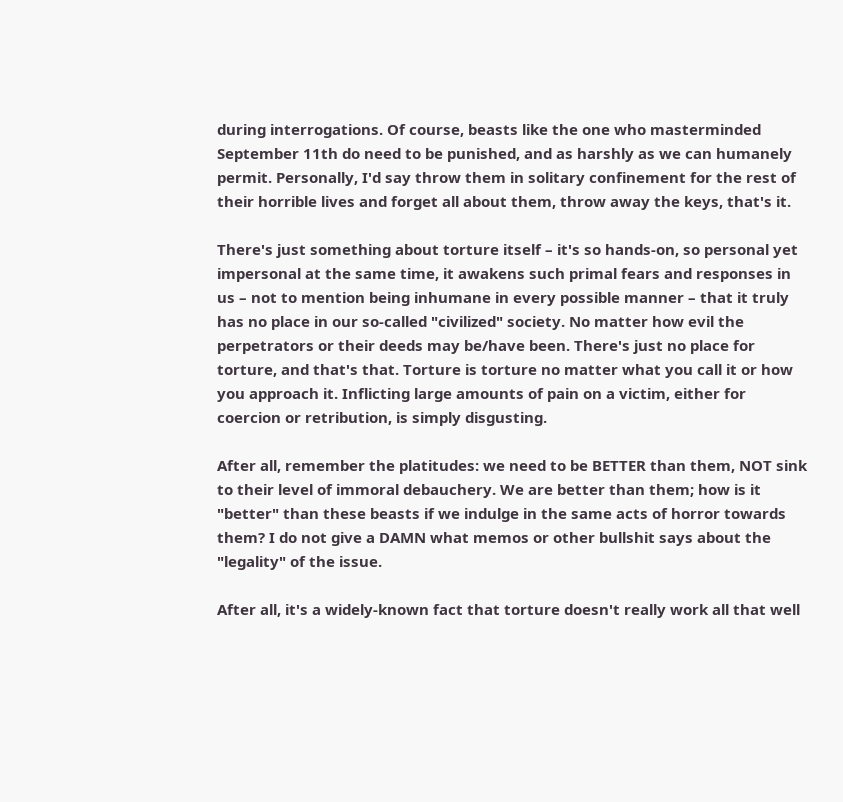during interrogations. Of course, beasts like the one who masterminded September 11th do need to be punished, and as harshly as we can humanely permit. Personally, I'd say throw them in solitary confinement for the rest of their horrible lives and forget all about them, throw away the keys, that's it.

There's just something about torture itself – it's so hands-on, so personal yet impersonal at the same time, it awakens such primal fears and responses in us – not to mention being inhumane in every possible manner – that it truly has no place in our so-called "civilized" society. No matter how evil the perpetrators or their deeds may be/have been. There's just no place for torture, and that's that. Torture is torture no matter what you call it or how you approach it. Inflicting large amounts of pain on a victim, either for coercion or retribution, is simply disgusting.

After all, remember the platitudes: we need to be BETTER than them, NOT sink to their level of immoral debauchery. We are better than them; how is it "better" than these beasts if we indulge in the same acts of horror towards them? I do not give a DAMN what memos or other bullshit says about the "legality" of the issue.

After all, it's a widely-known fact that torture doesn't really work all that well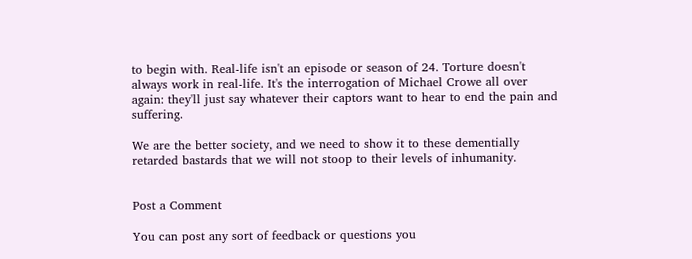to begin with. Real-life isn't an episode or season of 24. Torture doesn't always work in real-life. It's the interrogation of Michael Crowe all over again: they'll just say whatever their captors want to hear to end the pain and suffering.

We are the better society, and we need to show it to these dementially retarded bastards that we will not stoop to their levels of inhumanity.


Post a Comment

You can post any sort of feedback or questions you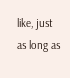like, just as long as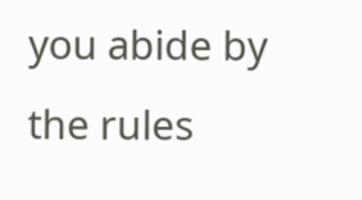you abide by the rules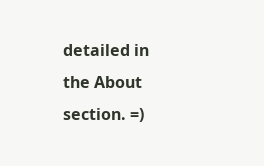detailed in the About section. =)